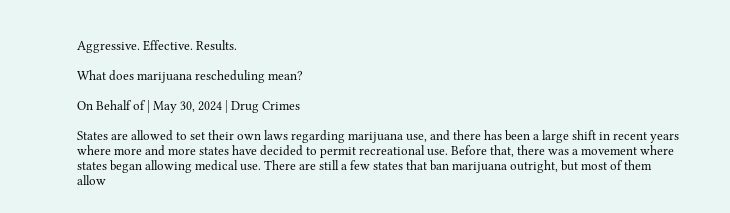Aggressive. Effective. Results.

What does marijuana rescheduling mean?

On Behalf of | May 30, 2024 | Drug Crimes

States are allowed to set their own laws regarding marijuana use, and there has been a large shift in recent years where more and more states have decided to permit recreational use. Before that, there was a movement where states began allowing medical use. There are still a few states that ban marijuana outright, but most of them allow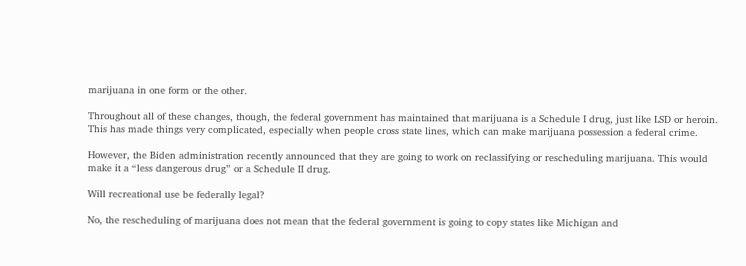marijuana in one form or the other.

Throughout all of these changes, though, the federal government has maintained that marijuana is a Schedule I drug, just like LSD or heroin. This has made things very complicated, especially when people cross state lines, which can make marijuana possession a federal crime.

However, the Biden administration recently announced that they are going to work on reclassifying or rescheduling marijuana. This would make it a “less dangerous drug” or a Schedule II drug.

Will recreational use be federally legal?

No, the rescheduling of marijuana does not mean that the federal government is going to copy states like Michigan and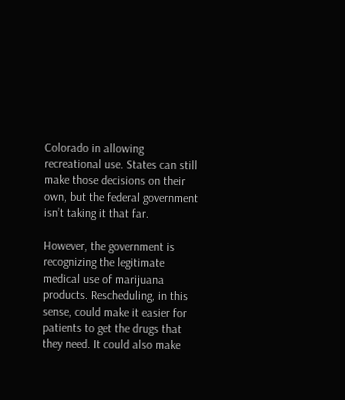Colorado in allowing recreational use. States can still make those decisions on their own, but the federal government isn’t taking it that far.

However, the government is recognizing the legitimate medical use of marijuana products. Rescheduling, in this sense, could make it easier for patients to get the drugs that they need. It could also make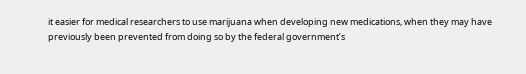it easier for medical researchers to use marijuana when developing new medications, when they may have previously been prevented from doing so by the federal government’s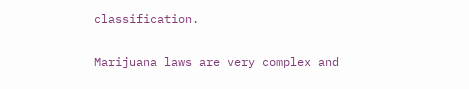classification.

Marijuana laws are very complex and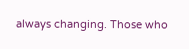always changing. Those who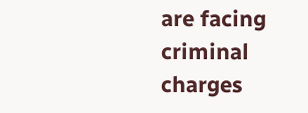are facing criminal charges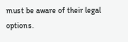must be aware of their legal options.